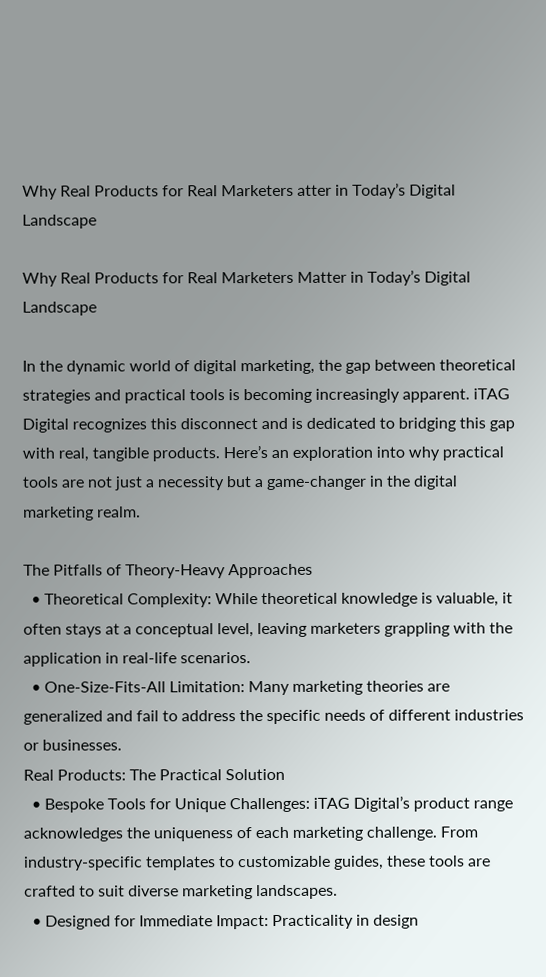Why Real Products for Real Marketers atter in Today’s Digital Landscape

Why Real Products for Real Marketers Matter in Today’s Digital Landscape

In the dynamic world of digital marketing, the gap between theoretical strategies and practical tools is becoming increasingly apparent. iTAG Digital recognizes this disconnect and is dedicated to bridging this gap with real, tangible products. Here’s an exploration into why practical tools are not just a necessity but a game-changer in the digital marketing realm.

The Pitfalls of Theory-Heavy Approaches
  • Theoretical Complexity: While theoretical knowledge is valuable, it often stays at a conceptual level, leaving marketers grappling with the application in real-life scenarios.
  • One-Size-Fits-All Limitation: Many marketing theories are generalized and fail to address the specific needs of different industries or businesses.
Real Products: The Practical Solution
  • Bespoke Tools for Unique Challenges: iTAG Digital’s product range acknowledges the uniqueness of each marketing challenge. From industry-specific templates to customizable guides, these tools are crafted to suit diverse marketing landscapes.
  • Designed for Immediate Impact: Practicality in design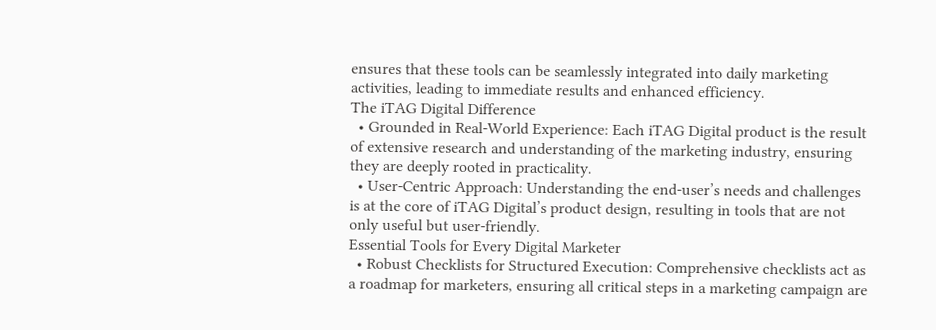ensures that these tools can be seamlessly integrated into daily marketing activities, leading to immediate results and enhanced efficiency.
The iTAG Digital Difference
  • Grounded in Real-World Experience: Each iTAG Digital product is the result of extensive research and understanding of the marketing industry, ensuring they are deeply rooted in practicality.
  • User-Centric Approach: Understanding the end-user’s needs and challenges is at the core of iTAG Digital’s product design, resulting in tools that are not only useful but user-friendly.
Essential Tools for Every Digital Marketer
  • Robust Checklists for Structured Execution: Comprehensive checklists act as a roadmap for marketers, ensuring all critical steps in a marketing campaign are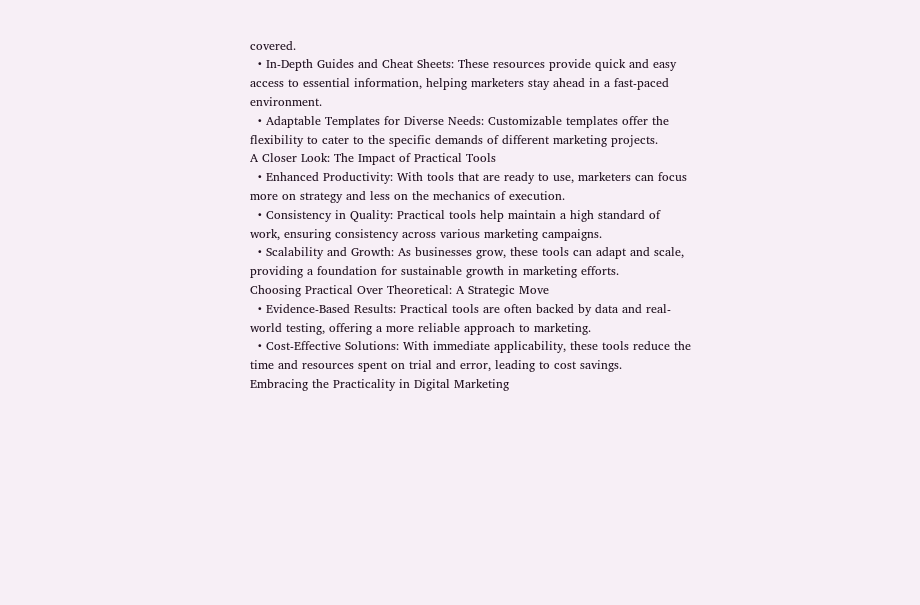covered.
  • In-Depth Guides and Cheat Sheets: These resources provide quick and easy access to essential information, helping marketers stay ahead in a fast-paced environment.
  • Adaptable Templates for Diverse Needs: Customizable templates offer the flexibility to cater to the specific demands of different marketing projects.
A Closer Look: The Impact of Practical Tools
  • Enhanced Productivity: With tools that are ready to use, marketers can focus more on strategy and less on the mechanics of execution.
  • Consistency in Quality: Practical tools help maintain a high standard of work, ensuring consistency across various marketing campaigns.
  • Scalability and Growth: As businesses grow, these tools can adapt and scale, providing a foundation for sustainable growth in marketing efforts.
Choosing Practical Over Theoretical: A Strategic Move
  • Evidence-Based Results: Practical tools are often backed by data and real-world testing, offering a more reliable approach to marketing.
  • Cost-Effective Solutions: With immediate applicability, these tools reduce the time and resources spent on trial and error, leading to cost savings.
Embracing the Practicality in Digital Marketing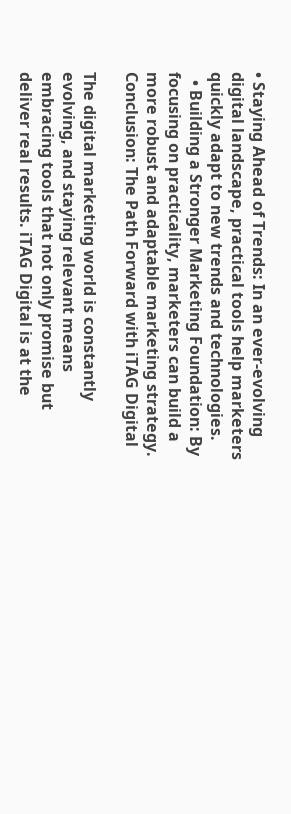• Staying Ahead of Trends: In an ever-evolving digital landscape, practical tools help marketers quickly adapt to new trends and technologies.
  • Building a Stronger Marketing Foundation: By focusing on practicality, marketers can build a more robust and adaptable marketing strategy.
Conclusion: The Path Forward with iTAG Digital

The digital marketing world is constantly evolving, and staying relevant means embracing tools that not only promise but deliver real results. iTAG Digital is at the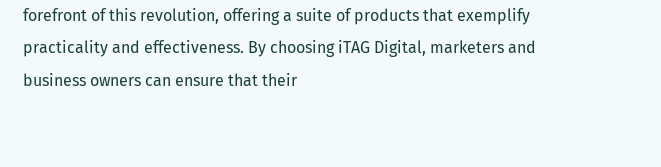forefront of this revolution, offering a suite of products that exemplify practicality and effectiveness. By choosing iTAG Digital, marketers and business owners can ensure that their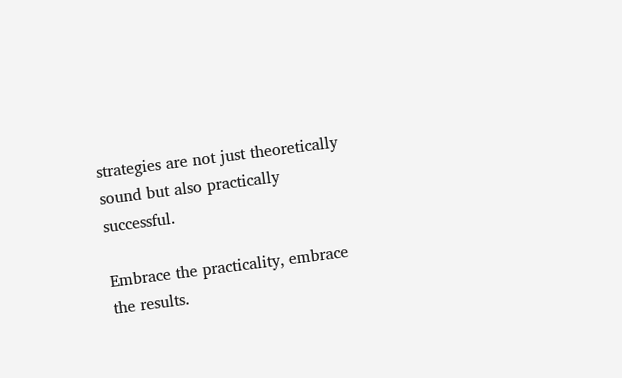strategies are not just theoretically sound but also practically successful.

Embrace the practicality, embrace the results.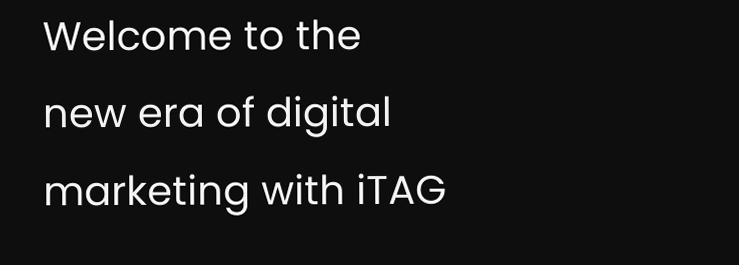Welcome to the new era of digital marketing with iTAG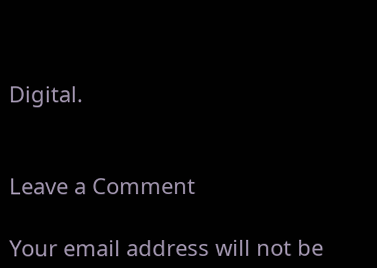Digital.


Leave a Comment

Your email address will not be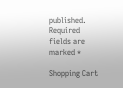published. Required fields are marked *

Shopping Cart